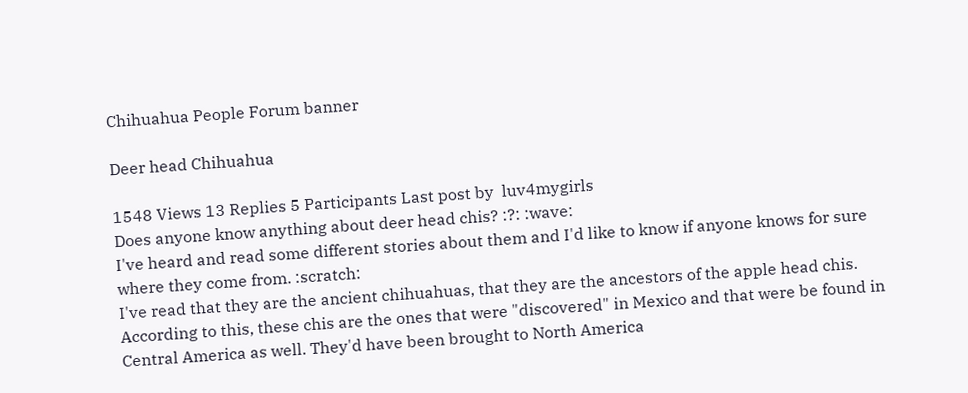Chihuahua People Forum banner

Deer head Chihuahua

1548 Views 13 Replies 5 Participants Last post by  luv4mygirls
Does anyone know anything about deer head chis? :?: :wave:
I've heard and read some different stories about them and I'd like to know if anyone knows for sure where they come from. :scratch:
I've read that they are the ancient chihuahuas, that they are the ancestors of the apple head chis.
According to this, these chis are the ones that were "discovered" in Mexico and that were be found in Central America as well. They'd have been brought to North America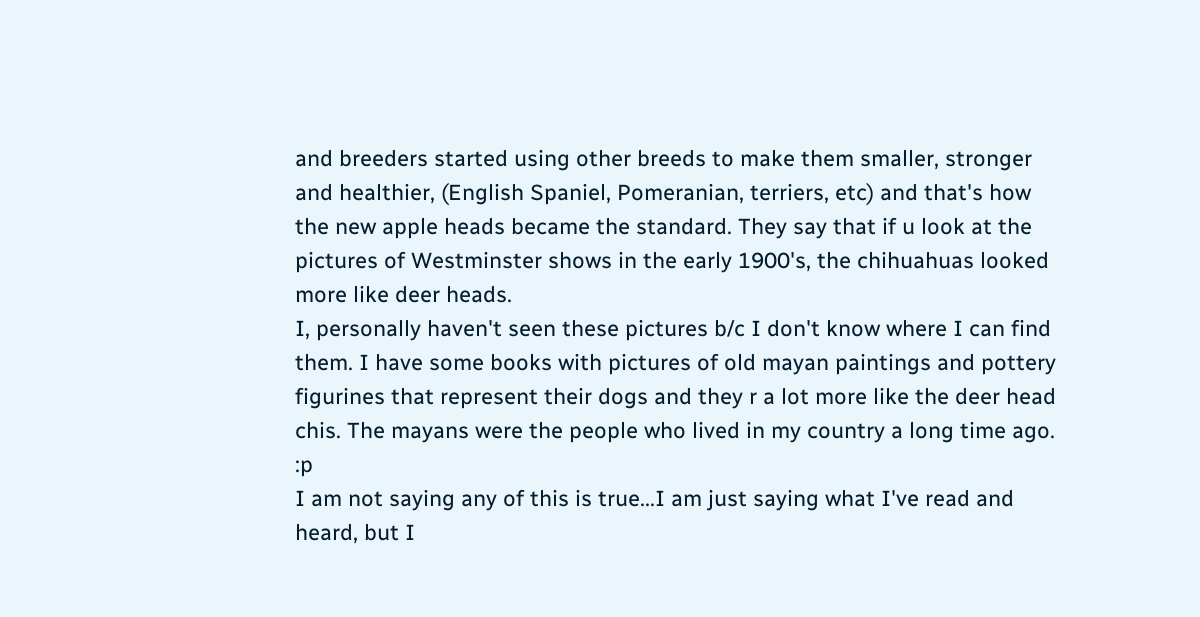and breeders started using other breeds to make them smaller, stronger and healthier, (English Spaniel, Pomeranian, terriers, etc) and that's how the new apple heads became the standard. They say that if u look at the pictures of Westminster shows in the early 1900's, the chihuahuas looked more like deer heads.
I, personally haven't seen these pictures b/c I don't know where I can find them. I have some books with pictures of old mayan paintings and pottery figurines that represent their dogs and they r a lot more like the deer head chis. The mayans were the people who lived in my country a long time ago. :p
I am not saying any of this is true...I am just saying what I've read and heard, but I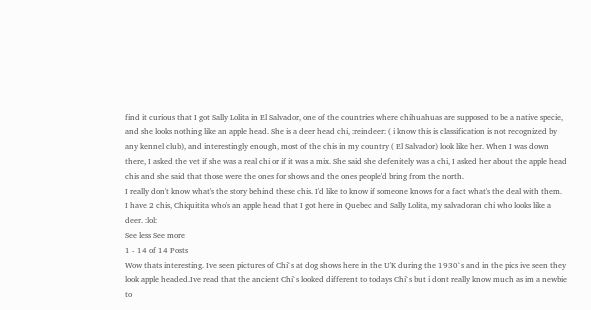find it curious that I got Sally Lolita in El Salvador, one of the countries where chihuahuas are supposed to be a native specie, and she looks nothing like an apple head. She is a deer head chi, :reindeer: ( i know this is classification is not recognized by any kennel club), and interestingly enough, most of the chis in my country ( El Salvador) look like her. When I was down there, I asked the vet if she was a real chi or if it was a mix. She said she defenitely was a chi, I asked her about the apple head chis and she said that those were the ones for shows and the ones people'd bring from the north.
I really don't know what's the story behind these chis. I'd like to know if someone knows for a fact what's the deal with them.
I have 2 chis, Chiquitita who's an apple head that I got here in Quebec and Sally Lolita, my salvadoran chi who looks like a deer. :lol:
See less See more
1 - 14 of 14 Posts
Wow thats interesting. Ive seen pictures of Chi`s at dog shows here in the U'K during the 1930`s and in the pics ive seen they look apple headed.Ive read that the ancient Chi`s looked different to todays Chi`s but i dont really know much as im a newbie to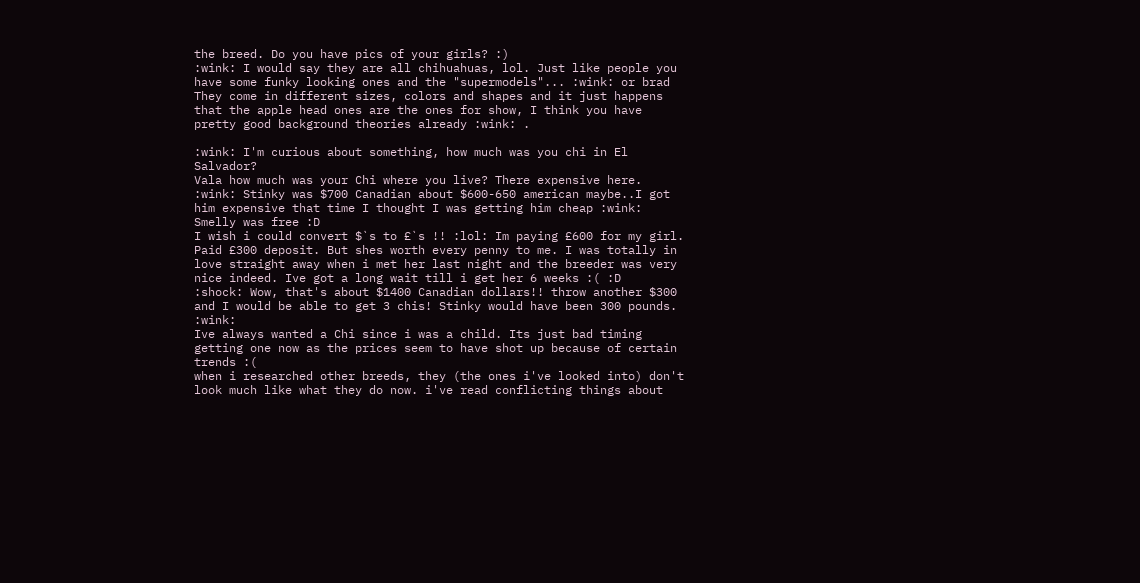the breed. Do you have pics of your girls? :)
:wink: I would say they are all chihuahuas, lol. Just like people you have some funky looking ones and the "supermodels"... :wink: or brad They come in different sizes, colors and shapes and it just happens that the apple head ones are the ones for show, I think you have pretty good background theories already :wink: .

:wink: I'm curious about something, how much was you chi in El Salvador?
Vala how much was your Chi where you live? There expensive here.
:wink: Stinky was $700 Canadian about $600-650 american maybe..I got him expensive that time I thought I was getting him cheap :wink: Smelly was free :D
I wish i could convert $`s to £`s !! :lol: Im paying £600 for my girl. Paid £300 deposit. But shes worth every penny to me. I was totally in love straight away when i met her last night and the breeder was very nice indeed. Ive got a long wait till i get her 6 weeks :( :D
:shock: Wow, that's about $1400 Canadian dollars!! throw another $300 and I would be able to get 3 chis! Stinky would have been 300 pounds. :wink:
Ive always wanted a Chi since i was a child. Its just bad timing getting one now as the prices seem to have shot up because of certain trends :(
when i researched other breeds, they (the ones i've looked into) don't look much like what they do now. i've read conflicting things about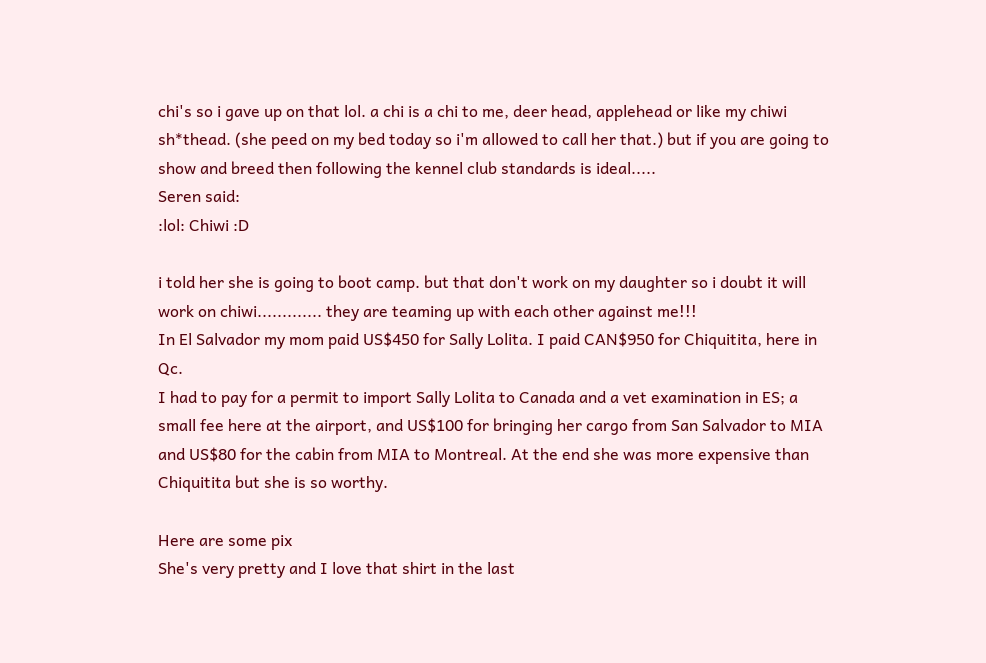chi's so i gave up on that lol. a chi is a chi to me, deer head, applehead or like my chiwi sh*thead. (she peed on my bed today so i'm allowed to call her that.) but if you are going to show and breed then following the kennel club standards is ideal.....
Seren said:
:lol: Chiwi :D

i told her she is going to boot camp. but that don't work on my daughter so i doubt it will work on chiwi............. they are teaming up with each other against me!!!
In El Salvador my mom paid US$450 for Sally Lolita. I paid CAN$950 for Chiquitita, here in Qc.
I had to pay for a permit to import Sally Lolita to Canada and a vet examination in ES; a small fee here at the airport, and US$100 for bringing her cargo from San Salvador to MIA and US$80 for the cabin from MIA to Montreal. At the end she was more expensive than Chiquitita but she is so worthy.

Here are some pix
She's very pretty and I love that shirt in the last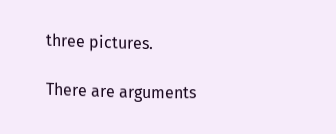three pictures.

There are arguments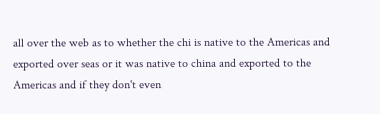all over the web as to whether the chi is native to the Americas and exported over seas or it was native to china and exported to the Americas and if they don't even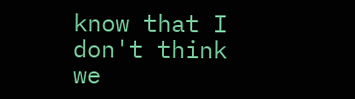know that I don't think we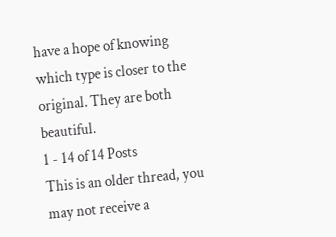have a hope of knowing which type is closer to the original. They are both beautiful.
1 - 14 of 14 Posts
This is an older thread, you may not receive a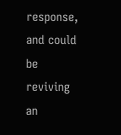response, and could be reviving an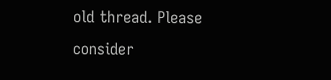old thread. Please consider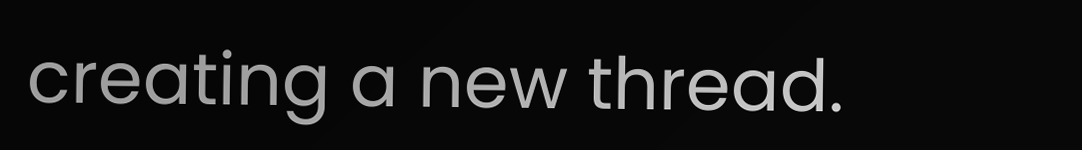creating a new thread.